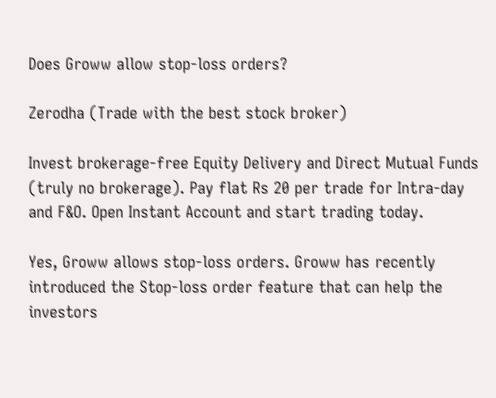Does Groww allow stop-loss orders?

Zerodha (Trade with the best stock broker)

Invest brokerage-free Equity Delivery and Direct Mutual Funds (truly no brokerage). Pay flat Rs 20 per trade for Intra-day and F&O. Open Instant Account and start trading today.

Yes, Groww allows stop-loss orders. Groww has recently introduced the Stop-loss order feature that can help the investors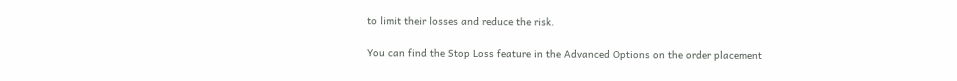to limit their losses and reduce the risk.

You can find the Stop Loss feature in the Advanced Options on the order placement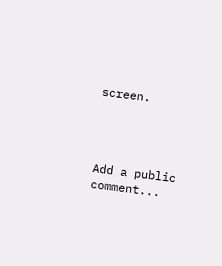screen.




Add a public comment...